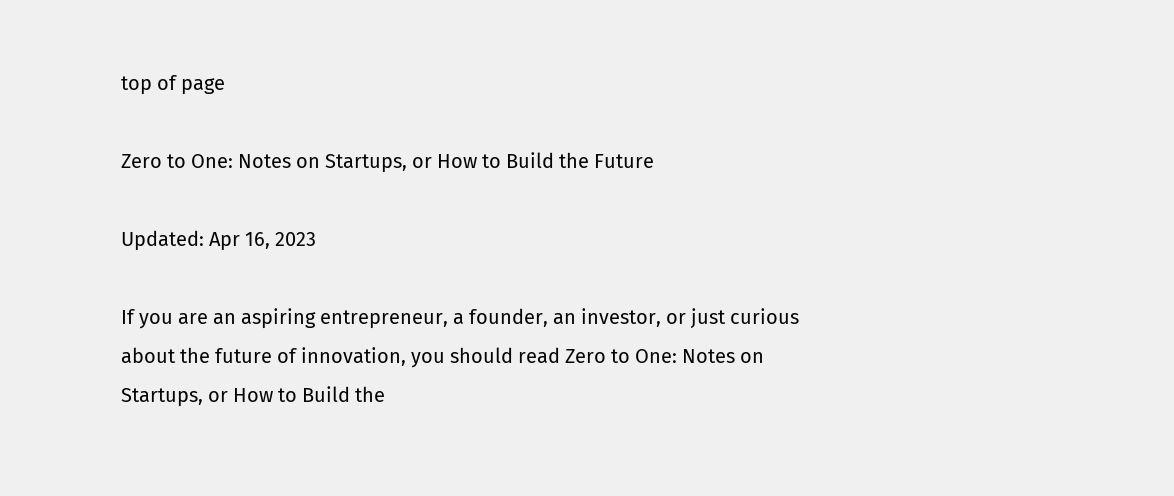top of page

Zero to One: Notes on Startups, or How to Build the Future

Updated: Apr 16, 2023

If you are an aspiring entrepreneur, a founder, an investor, or just curious about the future of innovation, you should read Zero to One: Notes on Startups, or How to Build the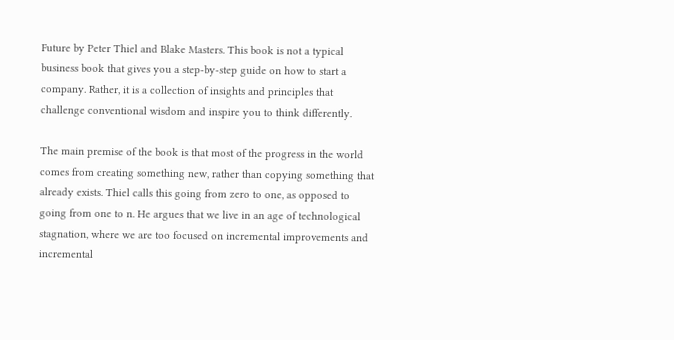Future by Peter Thiel and Blake Masters. This book is not a typical business book that gives you a step-by-step guide on how to start a company. Rather, it is a collection of insights and principles that challenge conventional wisdom and inspire you to think differently.

The main premise of the book is that most of the progress in the world comes from creating something new, rather than copying something that already exists. Thiel calls this going from zero to one, as opposed to going from one to n. He argues that we live in an age of technological stagnation, where we are too focused on incremental improvements and incremental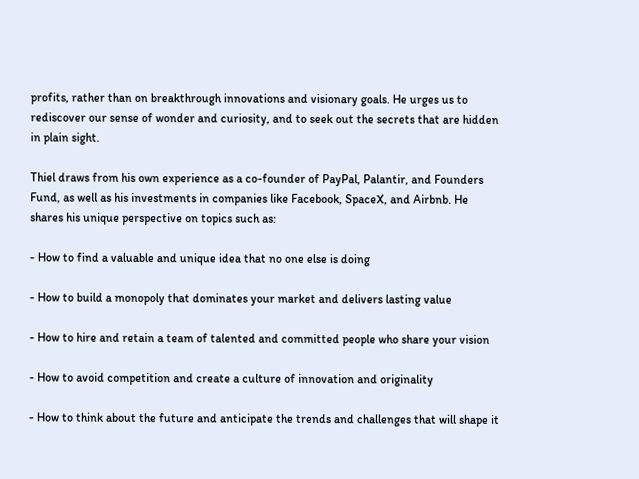profits, rather than on breakthrough innovations and visionary goals. He urges us to rediscover our sense of wonder and curiosity, and to seek out the secrets that are hidden in plain sight.

Thiel draws from his own experience as a co-founder of PayPal, Palantir, and Founders Fund, as well as his investments in companies like Facebook, SpaceX, and Airbnb. He shares his unique perspective on topics such as:

- How to find a valuable and unique idea that no one else is doing

- How to build a monopoly that dominates your market and delivers lasting value

- How to hire and retain a team of talented and committed people who share your vision

- How to avoid competition and create a culture of innovation and originality

- How to think about the future and anticipate the trends and challenges that will shape it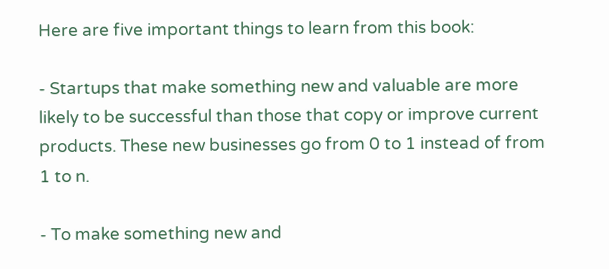Here are five important things to learn from this book:

- Startups that make something new and valuable are more likely to be successful than those that copy or improve current products. These new businesses go from 0 to 1 instead of from 1 to n.

- To make something new and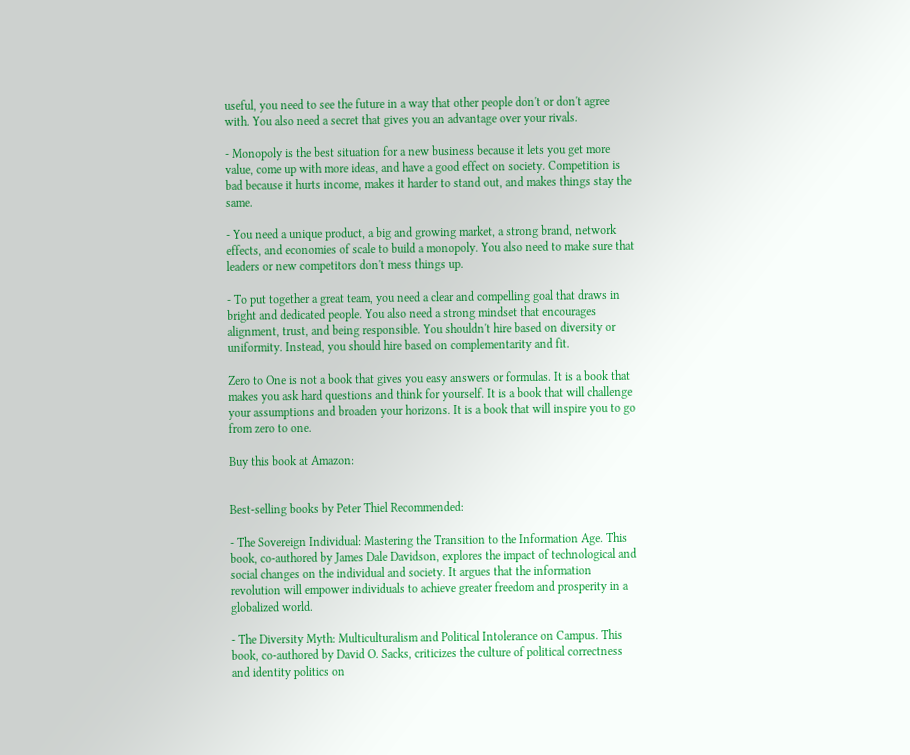useful, you need to see the future in a way that other people don't or don't agree with. You also need a secret that gives you an advantage over your rivals.

- Monopoly is the best situation for a new business because it lets you get more value, come up with more ideas, and have a good effect on society. Competition is bad because it hurts income, makes it harder to stand out, and makes things stay the same.

- You need a unique product, a big and growing market, a strong brand, network effects, and economies of scale to build a monopoly. You also need to make sure that leaders or new competitors don't mess things up.

- To put together a great team, you need a clear and compelling goal that draws in bright and dedicated people. You also need a strong mindset that encourages alignment, trust, and being responsible. You shouldn't hire based on diversity or uniformity. Instead, you should hire based on complementarity and fit.

Zero to One is not a book that gives you easy answers or formulas. It is a book that makes you ask hard questions and think for yourself. It is a book that will challenge your assumptions and broaden your horizons. It is a book that will inspire you to go from zero to one.

Buy this book at Amazon:


Best-selling books by Peter Thiel Recommended:

- The Sovereign Individual: Mastering the Transition to the Information Age. This book, co-authored by James Dale Davidson, explores the impact of technological and social changes on the individual and society. It argues that the information revolution will empower individuals to achieve greater freedom and prosperity in a globalized world.

- The Diversity Myth: Multiculturalism and Political Intolerance on Campus. This book, co-authored by David O. Sacks, criticizes the culture of political correctness and identity politics on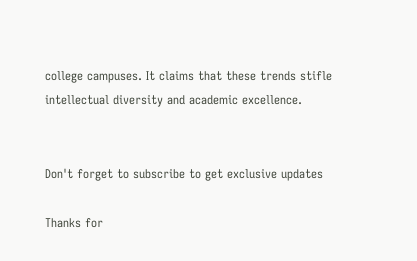college campuses. It claims that these trends stifle intellectual diversity and academic excellence.


Don't forget to subscribe to get exclusive updates

Thanks for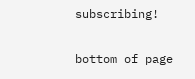subscribing!

bottom of page